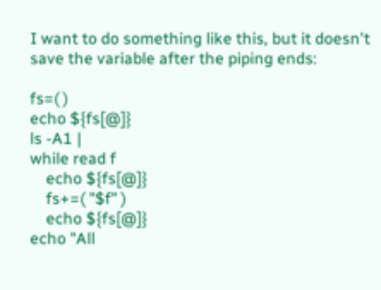I want to do something like this, but it doesn't save the variable after the piping ends:

fs=( )
echo ${fs[@]}
ls -A1 |
while read f
    echo ${fs[@]}
    fs+=( "$f" )
    echo ${fs[@]}
echo "All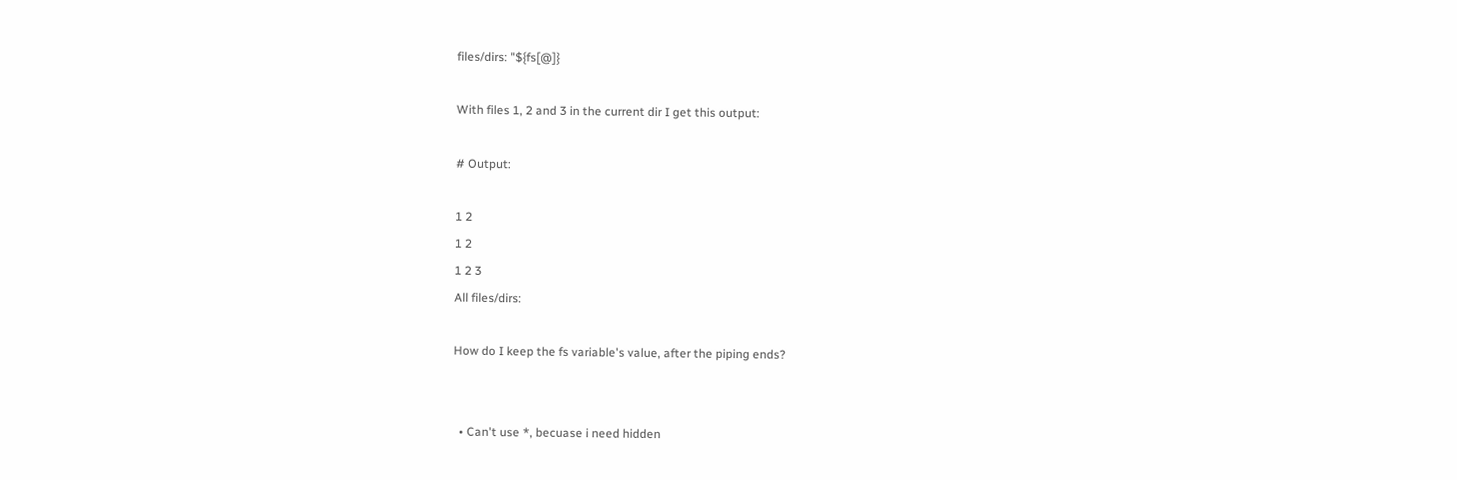files/dirs: "${fs[@]}

With files 1, 2 and 3 in the current dir I get this output:

# Output:

1 2
1 2
1 2 3
All files/dirs:

How do I keep the fs variable's value, after the piping ends?


  • Can't use *, becuase i need hidden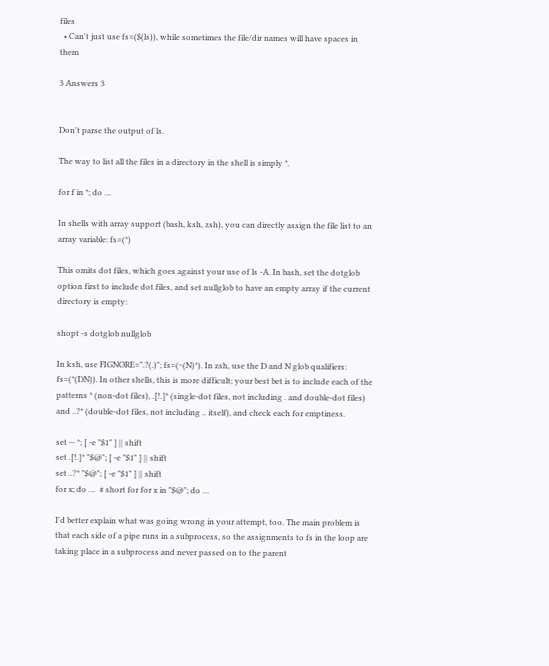files
  • Can't just use fs=($(ls)), while sometimes the file/dir names will have spaces in them

3 Answers 3


Don't parse the output of ls.

The way to list all the files in a directory in the shell is simply *.

for f in *; do …

In shells with array support (bash, ksh, zsh), you can directly assign the file list to an array variable: fs=(*)

This omits dot files, which goes against your use of ls -A. In bash, set the dotglob option first to include dot files, and set nullglob to have an empty array if the current directory is empty:

shopt -s dotglob nullglob

In ksh, use FIGNORE=".?(.)"; fs=(~(N)*). In zsh, use the D and N glob qualifiers: fs=(*(DN)). In other shells, this is more difficult; your best bet is to include each of the patterns * (non-dot files), .[!.]* (single-dot files, not including . and double-dot files) and ..?* (double-dot files, not including .. itself), and check each for emptiness.

set -- *; [ -e "$1" ] || shift
set .[!.]* "$@"; [ -e "$1" ] || shift
set ..?* "$@"; [ -e "$1" ] || shift
for x; do …  # short for for x in "$@"; do …

I'd better explain what was going wrong in your attempt, too. The main problem is that each side of a pipe runs in a subprocess, so the assignments to fs in the loop are taking place in a subprocess and never passed on to the parent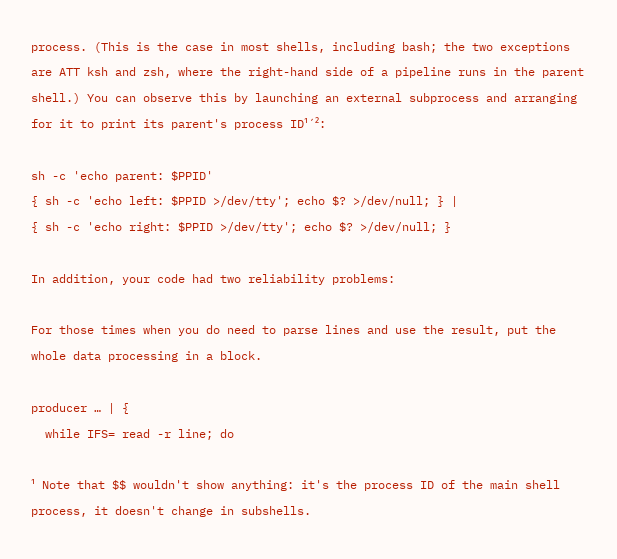process. (This is the case in most shells, including bash; the two exceptions are ATT ksh and zsh, where the right-hand side of a pipeline runs in the parent shell.) You can observe this by launching an external subprocess and arranging for it to print its parent's process ID¹´²:

sh -c 'echo parent: $PPID'
{ sh -c 'echo left: $PPID >/dev/tty'; echo $? >/dev/null; } |
{ sh -c 'echo right: $PPID >/dev/tty'; echo $? >/dev/null; }

In addition, your code had two reliability problems:

For those times when you do need to parse lines and use the result, put the whole data processing in a block.

producer … | {
  while IFS= read -r line; do

¹ Note that $$ wouldn't show anything: it's the process ID of the main shell process, it doesn't change in subshells.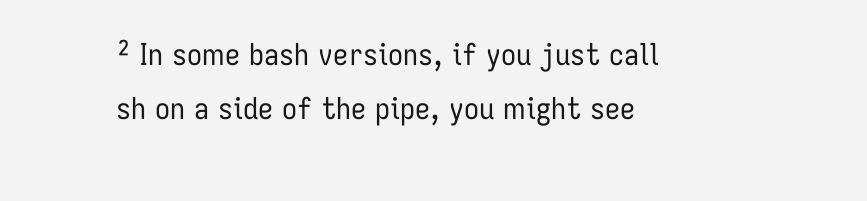² In some bash versions, if you just call sh on a side of the pipe, you might see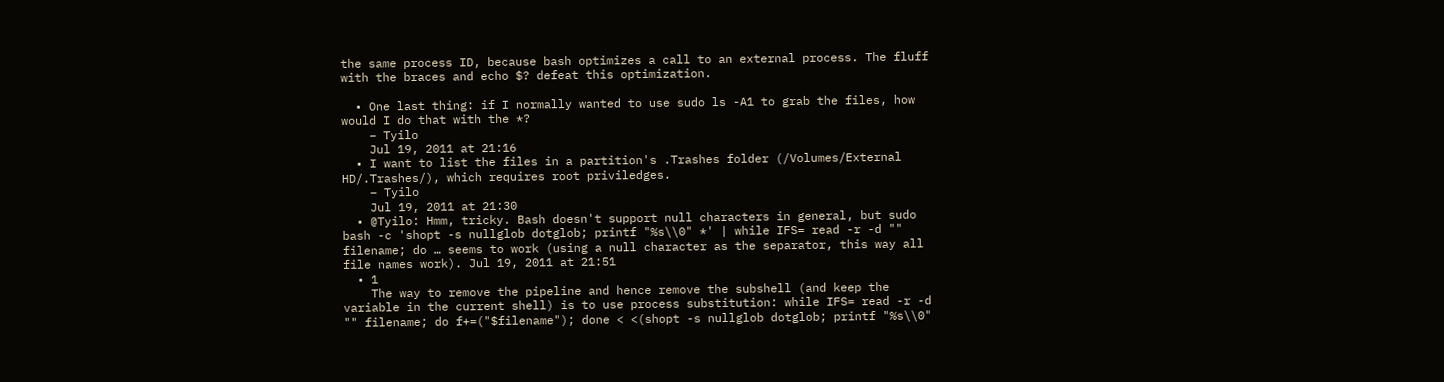the same process ID, because bash optimizes a call to an external process. The fluff with the braces and echo $? defeat this optimization.

  • One last thing: if I normally wanted to use sudo ls -A1 to grab the files, how would I do that with the *?
    – Tyilo
    Jul 19, 2011 at 21:16
  • I want to list the files in a partition's .Trashes folder (/Volumes/External HD/.Trashes/), which requires root priviledges.
    – Tyilo
    Jul 19, 2011 at 21:30
  • @Tyilo: Hmm, tricky. Bash doesn't support null characters in general, but sudo bash -c 'shopt -s nullglob dotglob; printf "%s\\0" *' | while IFS= read -r -d "" filename; do … seems to work (using a null character as the separator, this way all file names work). Jul 19, 2011 at 21:51
  • 1
    The way to remove the pipeline and hence remove the subshell (and keep the variable in the current shell) is to use process substitution: while IFS= read -r -d "" filename; do f+=("$filename"); done < <(shopt -s nullglob dotglob; printf "%s\\0"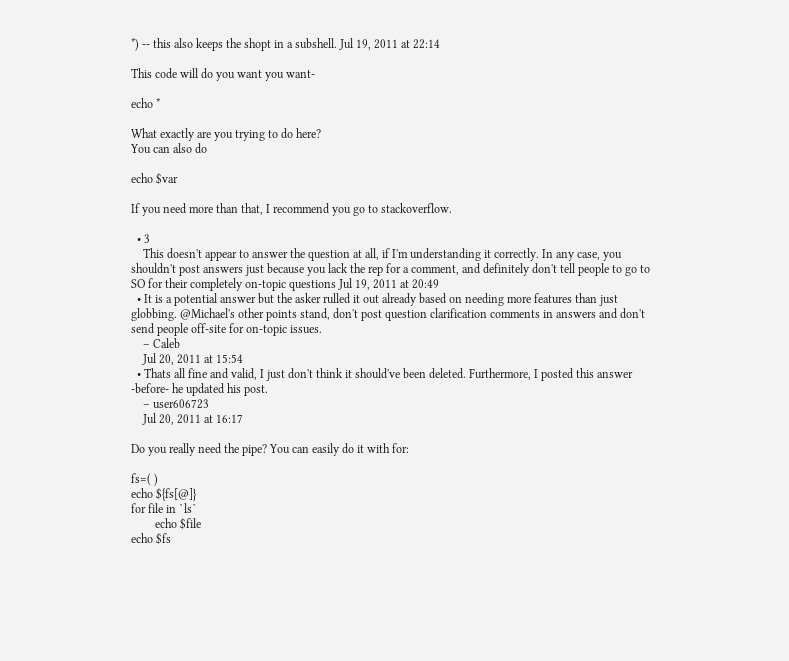*) -- this also keeps the shopt in a subshell. Jul 19, 2011 at 22:14

This code will do you want you want-

echo *

What exactly are you trying to do here?
You can also do

echo $var

If you need more than that, I recommend you go to stackoverflow.

  • 3
    This doesn't appear to answer the question at all, if I'm understanding it correctly. In any case, you shouldn't post answers just because you lack the rep for a comment, and definitely don't tell people to go to SO for their completely on-topic questions Jul 19, 2011 at 20:49
  • It is a potential answer but the asker rulled it out already based on needing more features than just globbing. @Michael's other points stand, don't post question clarification comments in answers and don't send people off-site for on-topic issues.
    – Caleb
    Jul 20, 2011 at 15:54
  • Thats all fine and valid, I just don't think it should've been deleted. Furthermore, I posted this answer -before- he updated his post.
    – user606723
    Jul 20, 2011 at 16:17

Do you really need the pipe? You can easily do it with for:

fs=( )
echo ${fs[@]}
for file in `ls`
        echo $file
echo $fs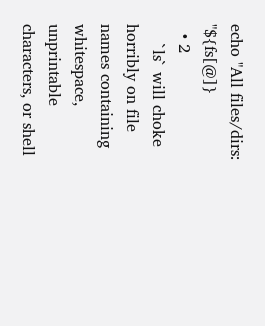echo "All files/dirs: "${fs[@]}
  • 2
    `ls` will choke horribly on file names containing whitespace, unprintable characters, or shell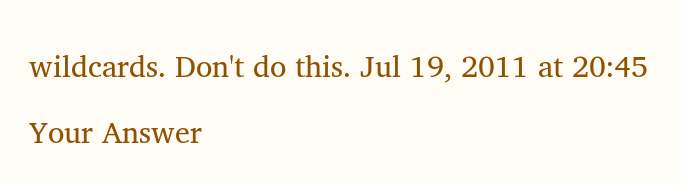wildcards. Don't do this. Jul 19, 2011 at 20:45

Your Answer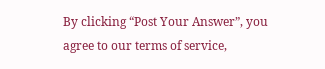By clicking “Post Your Answer”, you agree to our terms of service,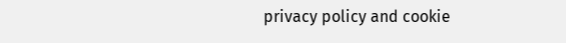privacy policy and cookie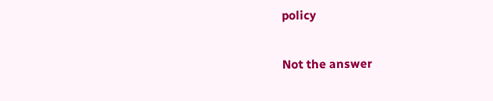policy

Not the answer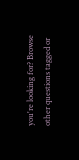you're looking for? Browse other questions tagged or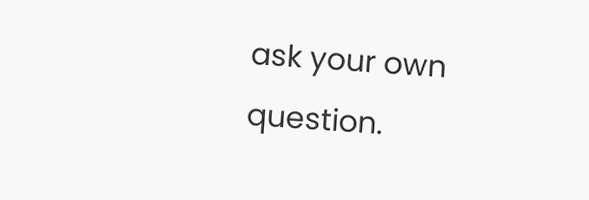ask your own question.